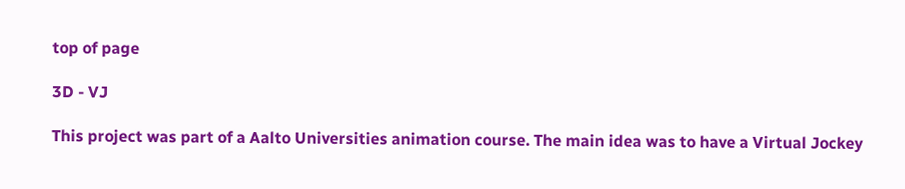top of page

3D - VJ

This project was part of a Aalto Universities animation course. The main idea was to have a Virtual Jockey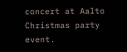concert at Aalto Christmas party event.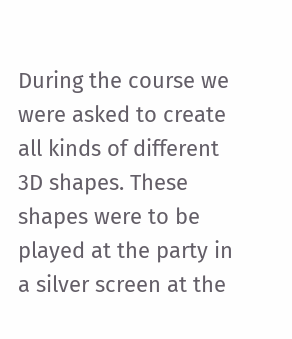During the course we were asked to create all kinds of different 3D shapes. These shapes were to be played at the party in a silver screen at the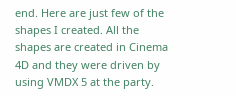end. Here are just few of the shapes I created. All the shapes are created in Cinema 4D and they were driven by using VMDX 5 at the party.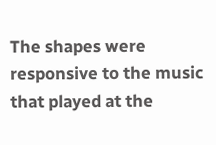The shapes were responsive to the music that played at the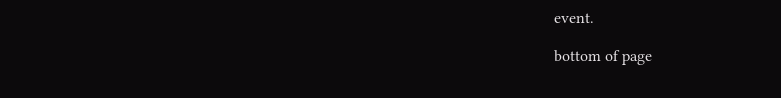event.

bottom of page